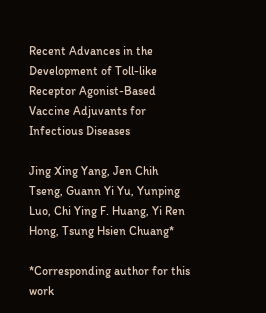Recent Advances in the Development of Toll-like Receptor Agonist-Based Vaccine Adjuvants for Infectious Diseases

Jing Xing Yang, Jen Chih Tseng, Guann Yi Yu, Yunping Luo, Chi Ying F. Huang, Yi Ren Hong, Tsung Hsien Chuang*

*Corresponding author for this work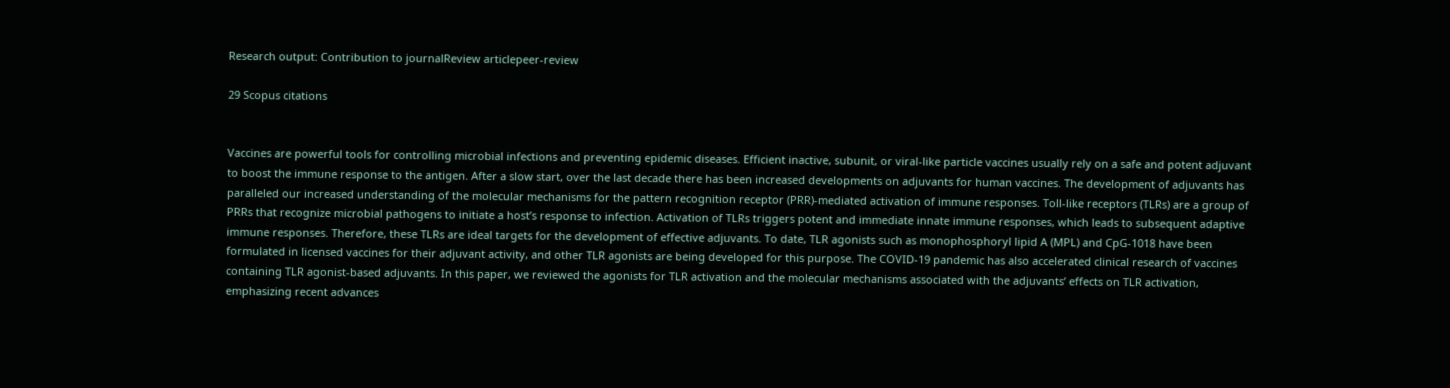Research output: Contribution to journalReview articlepeer-review

29 Scopus citations


Vaccines are powerful tools for controlling microbial infections and preventing epidemic diseases. Efficient inactive, subunit, or viral-like particle vaccines usually rely on a safe and potent adjuvant to boost the immune response to the antigen. After a slow start, over the last decade there has been increased developments on adjuvants for human vaccines. The development of adjuvants has paralleled our increased understanding of the molecular mechanisms for the pattern recognition receptor (PRR)-mediated activation of immune responses. Toll-like receptors (TLRs) are a group of PRRs that recognize microbial pathogens to initiate a host’s response to infection. Activation of TLRs triggers potent and immediate innate immune responses, which leads to subsequent adaptive immune responses. Therefore, these TLRs are ideal targets for the development of effective adjuvants. To date, TLR agonists such as monophosphoryl lipid A (MPL) and CpG-1018 have been formulated in licensed vaccines for their adjuvant activity, and other TLR agonists are being developed for this purpose. The COVID-19 pandemic has also accelerated clinical research of vaccines containing TLR agonist-based adjuvants. In this paper, we reviewed the agonists for TLR activation and the molecular mechanisms associated with the adjuvants’ effects on TLR activation, emphasizing recent advances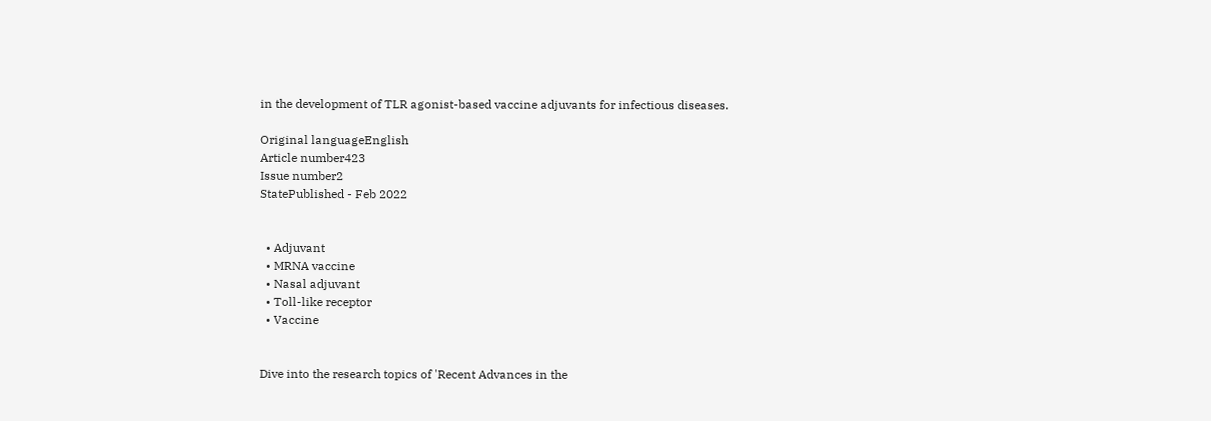in the development of TLR agonist-based vaccine adjuvants for infectious diseases.

Original languageEnglish
Article number423
Issue number2
StatePublished - Feb 2022


  • Adjuvant
  • MRNA vaccine
  • Nasal adjuvant
  • Toll-like receptor
  • Vaccine


Dive into the research topics of 'Recent Advances in the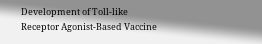Development of Toll-like Receptor Agonist-Based Vaccine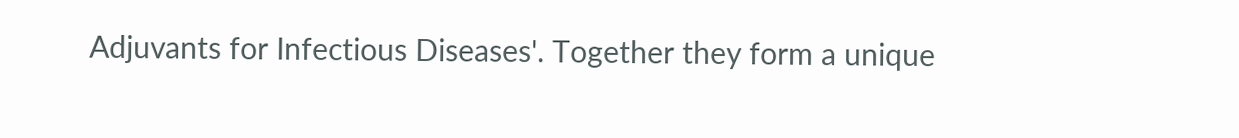Adjuvants for Infectious Diseases'. Together they form a unique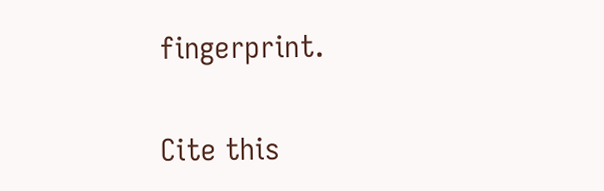fingerprint.

Cite this